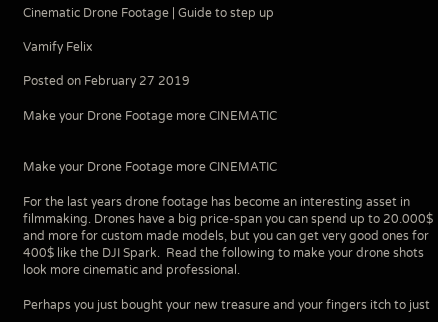Cinematic Drone Footage | Guide to step up

Vamify Felix

Posted on February 27 2019

Make your Drone Footage more CINEMATIC


Make your Drone Footage more CINEMATIC

For the last years drone footage has become an interesting asset in filmmaking. Drones have a big price-span you can spend up to 20.000$ and more for custom made models, but you can get very good ones for 400$ like the DJI Spark.  Read the following to make your drone shots look more cinematic and professional.

Perhaps you just bought your new treasure and your fingers itch to just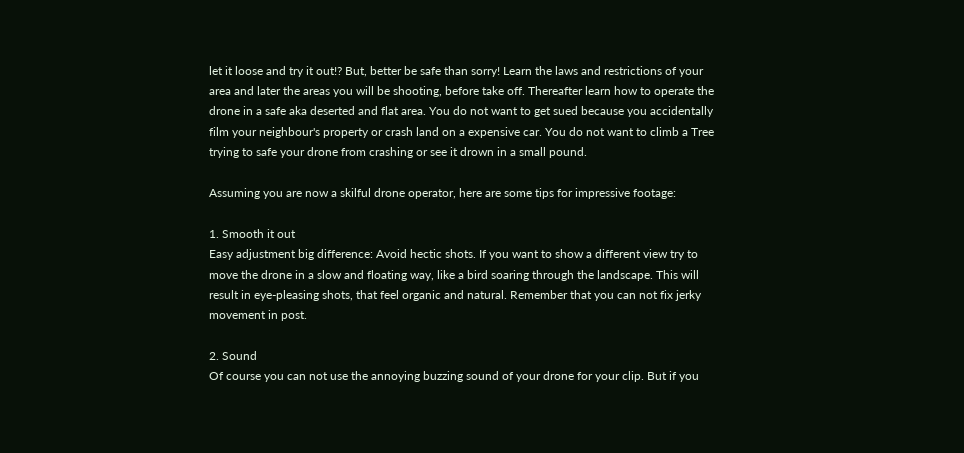let it loose and try it out!? But, better be safe than sorry! Learn the laws and restrictions of your area and later the areas you will be shooting, before take off. Thereafter learn how to operate the drone in a safe aka deserted and flat area. You do not want to get sued because you accidentally film your neighbour's property or crash land on a expensive car. You do not want to climb a Tree trying to safe your drone from crashing or see it drown in a small pound.

Assuming you are now a skilful drone operator, here are some tips for impressive footage:

1. Smooth it out
Easy adjustment big difference: Avoid hectic shots. If you want to show a different view try to move the drone in a slow and floating way, like a bird soaring through the landscape. This will result in eye-pleasing shots, that feel organic and natural. Remember that you can not fix jerky movement in post.

2. Sound
Of course you can not use the annoying buzzing sound of your drone for your clip. But if you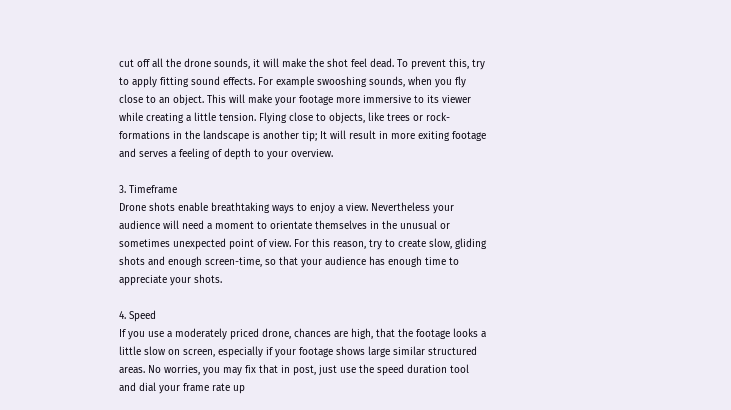cut off all the drone sounds, it will make the shot feel dead. To prevent this, try to apply fitting sound effects. For example swooshing sounds, when you fly close to an object. This will make your footage more immersive to its viewer while creating a little tension. Flying close to objects, like trees or rock-formations in the landscape is another tip; It will result in more exiting footage and serves a feeling of depth to your overview.

3. Timeframe
Drone shots enable breathtaking ways to enjoy a view. Nevertheless your audience will need a moment to orientate themselves in the unusual or sometimes unexpected point of view. For this reason, try to create slow, gliding shots and enough screen-time, so that your audience has enough time to appreciate your shots.

4. Speed
If you use a moderately priced drone, chances are high, that the footage looks a little slow on screen, especially if your footage shows large similar structured areas. No worries, you may fix that in post, just use the speed duration tool and dial your frame rate up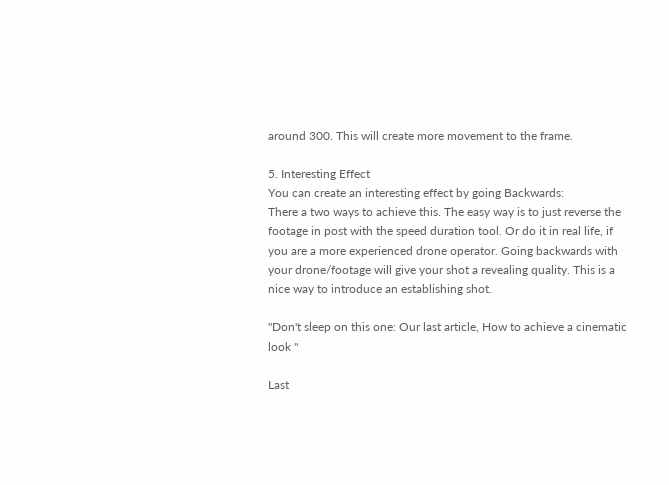around 300. This will create more movement to the frame.

5. Interesting Effect
You can create an interesting effect by going Backwards:
There a two ways to achieve this. The easy way is to just reverse the footage in post with the speed duration tool. Or do it in real life, if you are a more experienced drone operator. Going backwards with your drone/footage will give your shot a revealing quality. This is a nice way to introduce an establishing shot.

"Don't sleep on this one: Our last article, How to achieve a cinematic look "

Last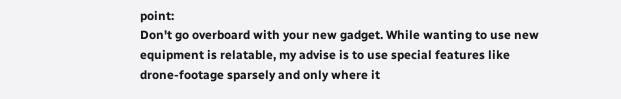point:
Don't go overboard with your new gadget. While wanting to use new equipment is relatable, my advise is to use special features like drone-footage sparsely and only where it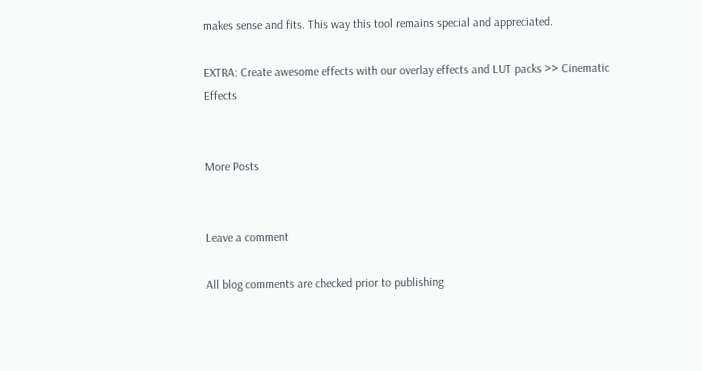makes sense and fits. This way this tool remains special and appreciated.

EXTRA: Create awesome effects with our overlay effects and LUT packs >> Cinematic Effects


More Posts


Leave a comment

All blog comments are checked prior to publishing